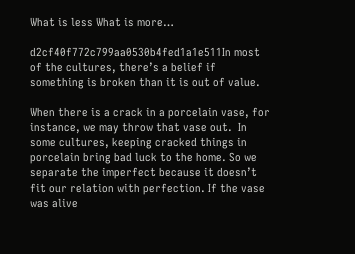What is less What is more…

d2cf40f772c799aa0530b4fed1a1e511In most of the cultures, there’s a belief if something is broken than it is out of value.

When there is a crack in a porcelain vase, for instance, we may throw that vase out.  In some cultures, keeping cracked things in porcelain bring bad luck to the home. So we separate the imperfect because it doesn’t fit our relation with perfection. If the vase was alive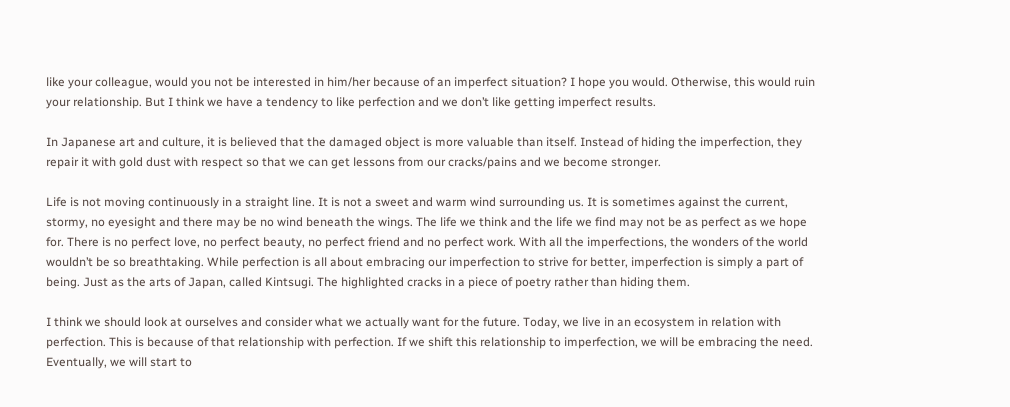like your colleague, would you not be interested in him/her because of an imperfect situation? I hope you would. Otherwise, this would ruin your relationship. But I think we have a tendency to like perfection and we don’t like getting imperfect results.

In Japanese art and culture, it is believed that the damaged object is more valuable than itself. Instead of hiding the imperfection, they repair it with gold dust with respect so that we can get lessons from our cracks/pains and we become stronger.

Life is not moving continuously in a straight line. It is not a sweet and warm wind surrounding us. It is sometimes against the current, stormy, no eyesight and there may be no wind beneath the wings. The life we think and the life we find may not be as perfect as we hope for. There is no perfect love, no perfect beauty, no perfect friend and no perfect work. With all the imperfections, the wonders of the world wouldn’t be so breathtaking. While perfection is all about embracing our imperfection to strive for better, imperfection is simply a part of being. Just as the arts of Japan, called Kintsugi. The highlighted cracks in a piece of poetry rather than hiding them.

I think we should look at ourselves and consider what we actually want for the future. Today, we live in an ecosystem in relation with perfection. This is because of that relationship with perfection. If we shift this relationship to imperfection, we will be embracing the need. Eventually, we will start to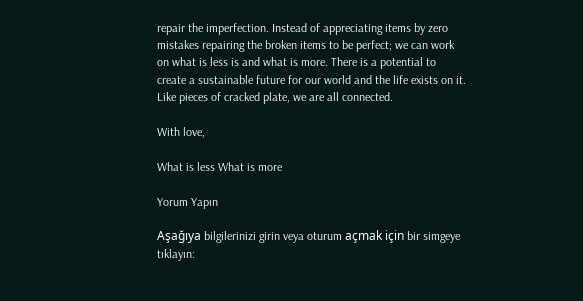repair the imperfection. Instead of appreciating items by zero mistakes repairing the broken items to be perfect; we can work on what is less is and what is more. There is a potential to create a sustainable future for our world and the life exists on it. Like pieces of cracked plate, we are all connected.

With love,

What is less What is more

Yorum Yapın

Aşağıya bilgilerinizi girin veya oturum açmak için bir simgeye tıklayın: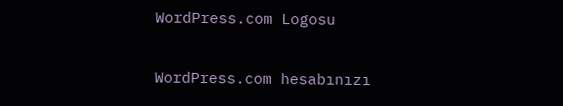WordPress.com Logosu

WordPress.com hesabınızı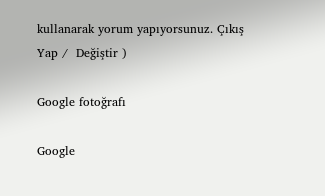kullanarak yorum yapıyorsunuz. Çıkış  Yap /  Değiştir )

Google fotoğrafı

Google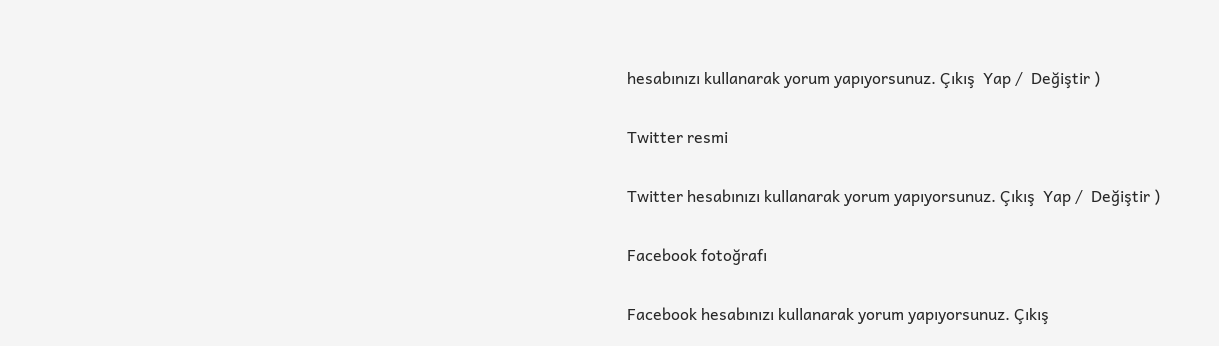hesabınızı kullanarak yorum yapıyorsunuz. Çıkış  Yap /  Değiştir )

Twitter resmi

Twitter hesabınızı kullanarak yorum yapıyorsunuz. Çıkış  Yap /  Değiştir )

Facebook fotoğrafı

Facebook hesabınızı kullanarak yorum yapıyorsunuz. Çıkış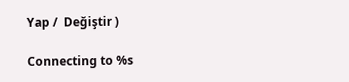Yap /  Değiştir )

Connecting to %s